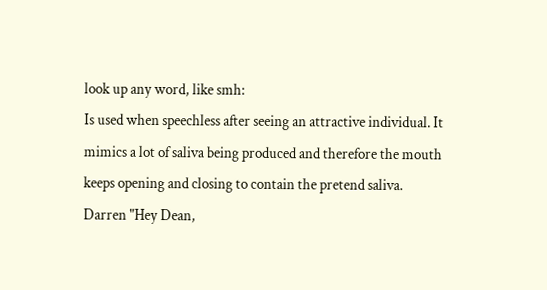look up any word, like smh:
Is used when speechless after seeing an attractive individual. It mimics a lot of saliva being produced and therefore the mouth keeps opening and closing to contain the pretend saliva.
Darren "Hey Dean,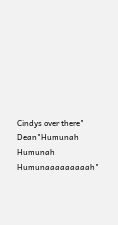Cindys over there"
Dean"Humunah Humunah Humunaaaaaaaaah"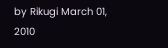by Rikugi March 01, 2010